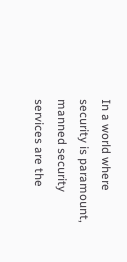In a world where security is paramount, manned security services are the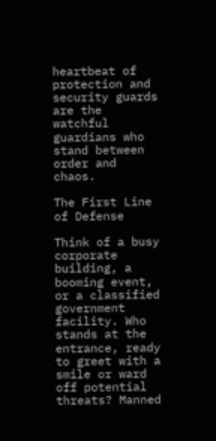heartbeat of protection and security guards are the watchful guardians who stand between order and chaos.

The First Line of Defense

Think of a busy corporate building, a booming event, or a classified government facility. Who stands at the entrance, ready to greet with a smile or ward off potential threats? Manned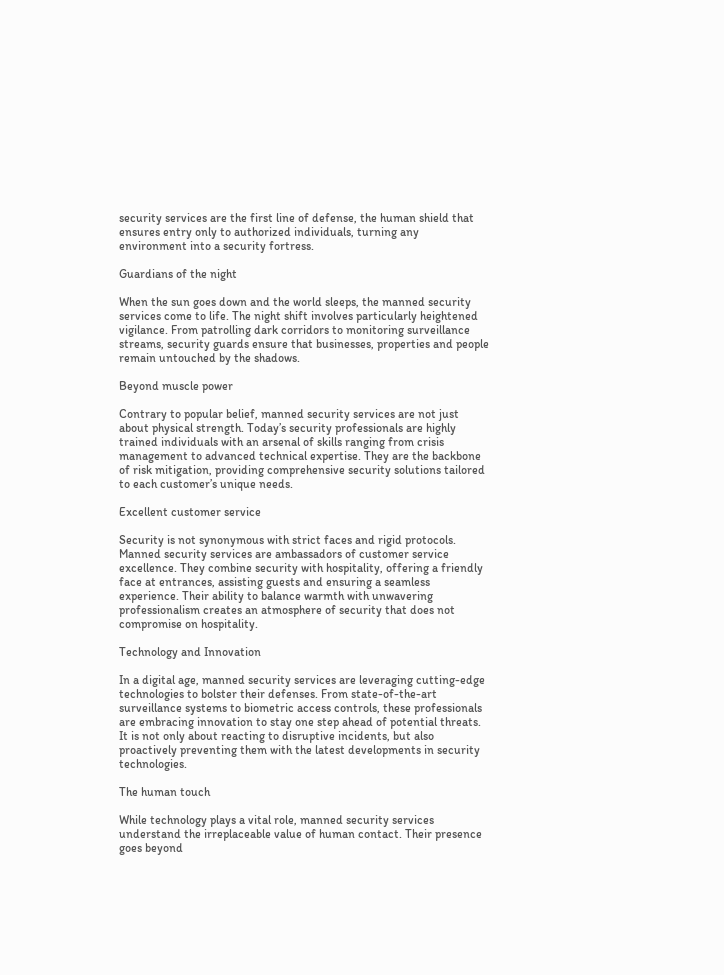security services are the first line of defense, the human shield that ensures entry only to authorized individuals, turning any environment into a security fortress.

Guardians of the night

When the sun goes down and the world sleeps, the manned security services come to life. The night shift involves particularly heightened vigilance. From patrolling dark corridors to monitoring surveillance streams, security guards ensure that businesses, properties and people remain untouched by the shadows.

Beyond muscle power

Contrary to popular belief, manned security services are not just about physical strength. Today’s security professionals are highly trained individuals with an arsenal of skills ranging from crisis management to advanced technical expertise. They are the backbone of risk mitigation, providing comprehensive security solutions tailored to each customer’s unique needs.

Excellent customer service

Security is not synonymous with strict faces and rigid protocols. Manned security services are ambassadors of customer service excellence. They combine security with hospitality, offering a friendly face at entrances, assisting guests and ensuring a seamless experience. Their ability to balance warmth with unwavering professionalism creates an atmosphere of security that does not compromise on hospitality.

Technology and Innovation

In a digital age, manned security services are leveraging cutting-edge technologies to bolster their defenses. From state-of-the-art surveillance systems to biometric access controls, these professionals are embracing innovation to stay one step ahead of potential threats. It is not only about reacting to disruptive incidents, but also proactively preventing them with the latest developments in security technologies.

The human touch

While technology plays a vital role, manned security services understand the irreplaceable value of human contact. Their presence goes beyond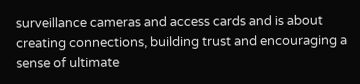surveillance cameras and access cards and is about creating connections, building trust and encouraging a sense of ultimate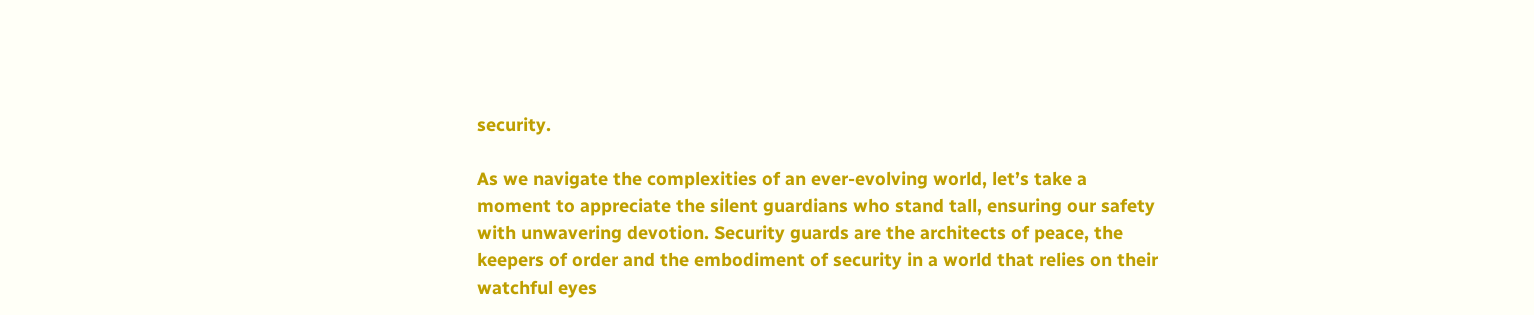security.

As we navigate the complexities of an ever-evolving world, let’s take a moment to appreciate the silent guardians who stand tall, ensuring our safety with unwavering devotion. Security guards are the architects of peace, the keepers of order and the embodiment of security in a world that relies on their watchful eyes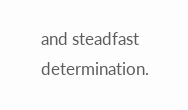and steadfast determination.